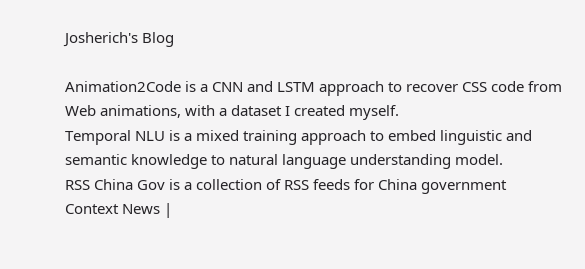Josherich's Blog

Animation2Code is a CNN and LSTM approach to recover CSS code from Web animations, with a dataset I created myself.
Temporal NLU is a mixed training approach to embed linguistic and semantic knowledge to natural language understanding model.
RSS China Gov is a collection of RSS feeds for China government
Context News |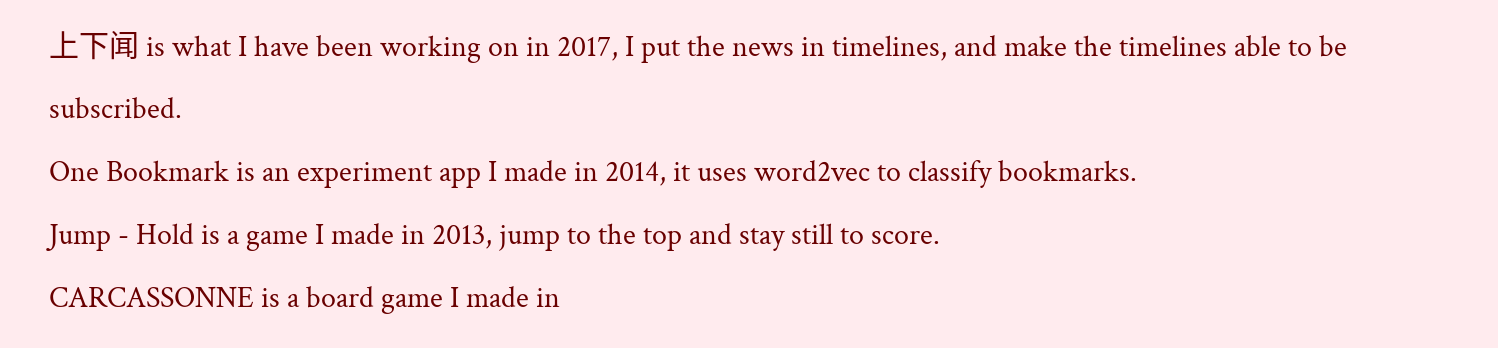上下闻 is what I have been working on in 2017, I put the news in timelines, and make the timelines able to be subscribed.
One Bookmark is an experiment app I made in 2014, it uses word2vec to classify bookmarks.
Jump - Hold is a game I made in 2013, jump to the top and stay still to score.
CARCASSONNE is a board game I made in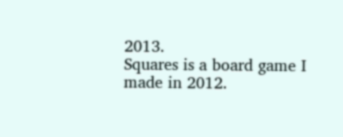2013.
Squares is a board game I made in 2012.